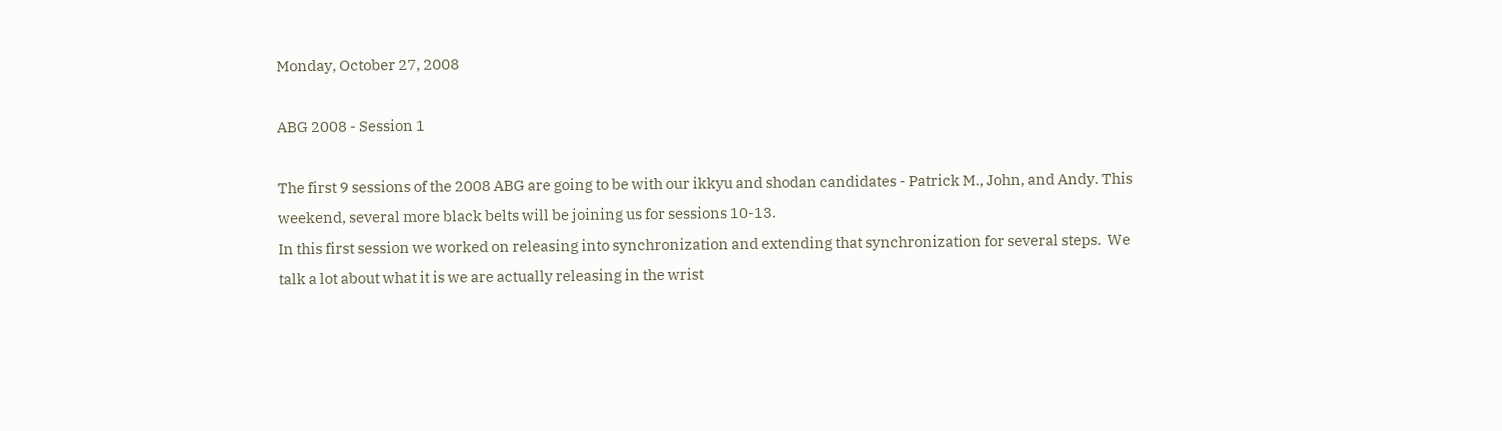Monday, October 27, 2008

ABG 2008 - Session 1

The first 9 sessions of the 2008 ABG are going to be with our ikkyu and shodan candidates - Patrick M., John, and Andy. This weekend, several more black belts will be joining us for sessions 10-13.
In this first session we worked on releasing into synchronization and extending that synchronization for several steps.  We talk a lot about what it is we are actually releasing in the wrist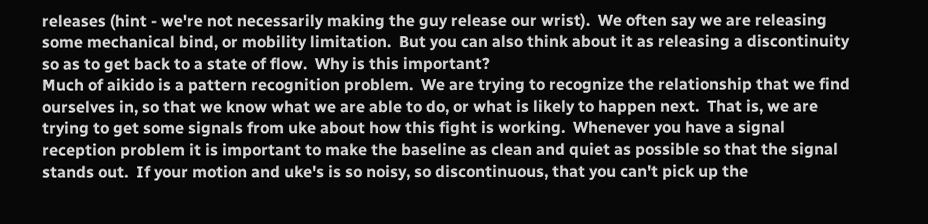releases (hint - we're not necessarily making the guy release our wrist).  We often say we are releasing some mechanical bind, or mobility limitation.  But you can also think about it as releasing a discontinuity so as to get back to a state of flow.  Why is this important?
Much of aikido is a pattern recognition problem.  We are trying to recognize the relationship that we find ourselves in, so that we know what we are able to do, or what is likely to happen next.  That is, we are trying to get some signals from uke about how this fight is working.  Whenever you have a signal reception problem it is important to make the baseline as clean and quiet as possible so that the signal stands out.  If your motion and uke's is so noisy, so discontinuous, that you can't pick up the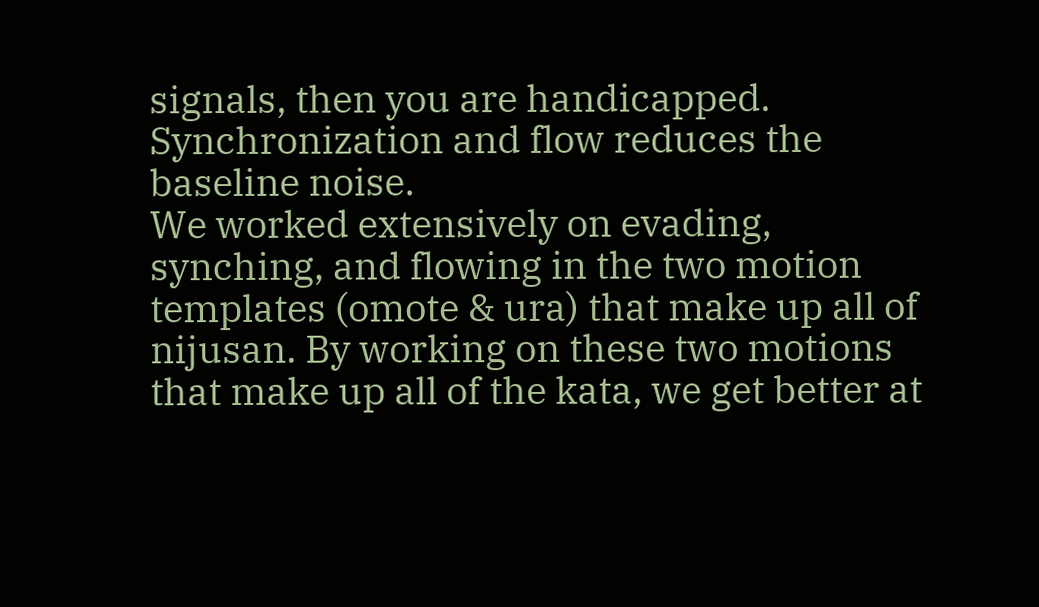signals, then you are handicapped.  Synchronization and flow reduces the baseline noise.
We worked extensively on evading, synching, and flowing in the two motion templates (omote & ura) that make up all of nijusan. By working on these two motions that make up all of the kata, we get better at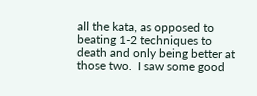all the kata, as opposed to beating 1-2 techniques to death and only being better at those two.  I saw some good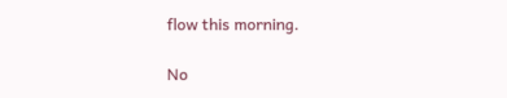flow this morning.

No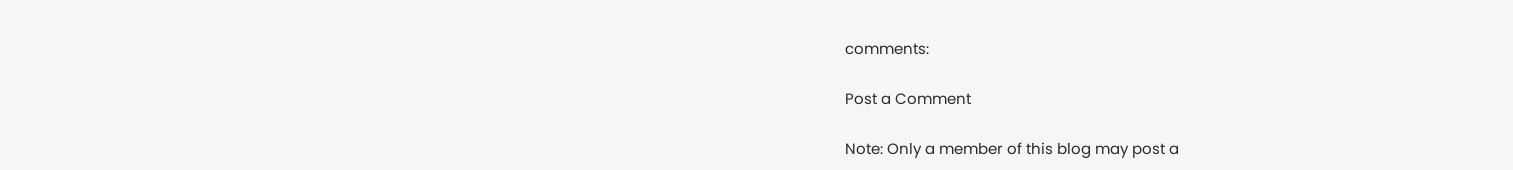comments:

Post a Comment

Note: Only a member of this blog may post a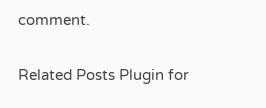comment.

Related Posts Plugin for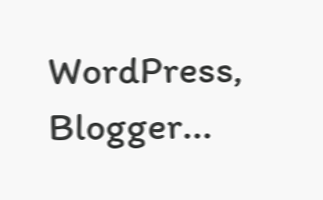WordPress, Blogger...